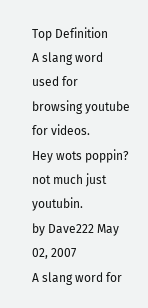Top Definition
A slang word used for browsing youtube for videos.
Hey wots poppin?
not much just youtubin.
by Dave222 May 02, 2007
A slang word for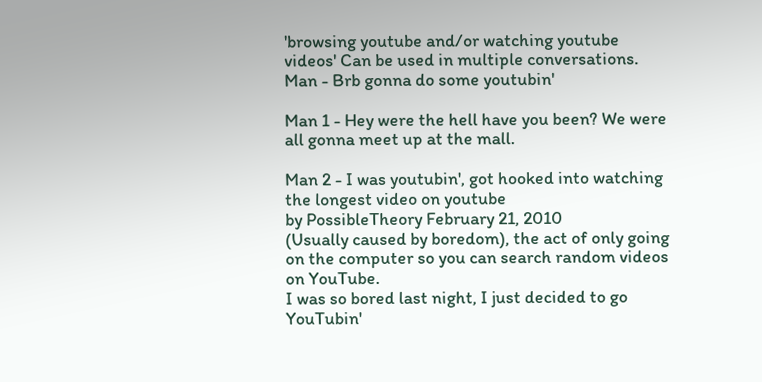'browsing youtube and/or watching youtube videos' Can be used in multiple conversations.
Man - Brb gonna do some youtubin'

Man 1 - Hey were the hell have you been? We were all gonna meet up at the mall.

Man 2 - I was youtubin', got hooked into watching the longest video on youtube
by PossibleTheory February 21, 2010
(Usually caused by boredom), the act of only going on the computer so you can search random videos on YouTube.
I was so bored last night, I just decided to go YouTubin'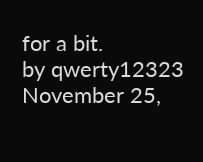for a bit.
by qwerty12323 November 25,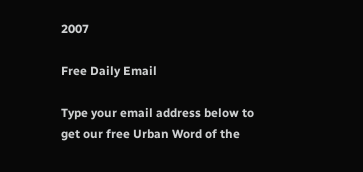2007

Free Daily Email

Type your email address below to get our free Urban Word of the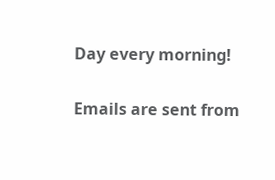Day every morning!

Emails are sent from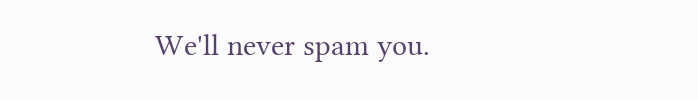We'll never spam you.